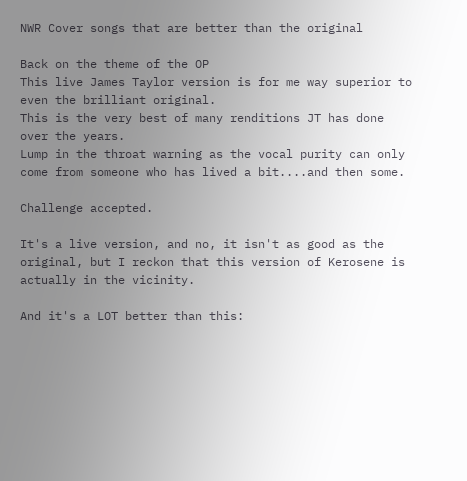NWR Cover songs that are better than the original

Back on the theme of the OP
This live James Taylor version is for me way superior to even the brilliant original.
This is the very best of many renditions JT has done over the years.
Lump in the throat warning as the vocal purity can only come from someone who has lived a bit....and then some.

Challenge accepted.

It's a live version, and no, it isn't as good as the original, but I reckon that this version of Kerosene is actually in the vicinity.

And it's a LOT better than this: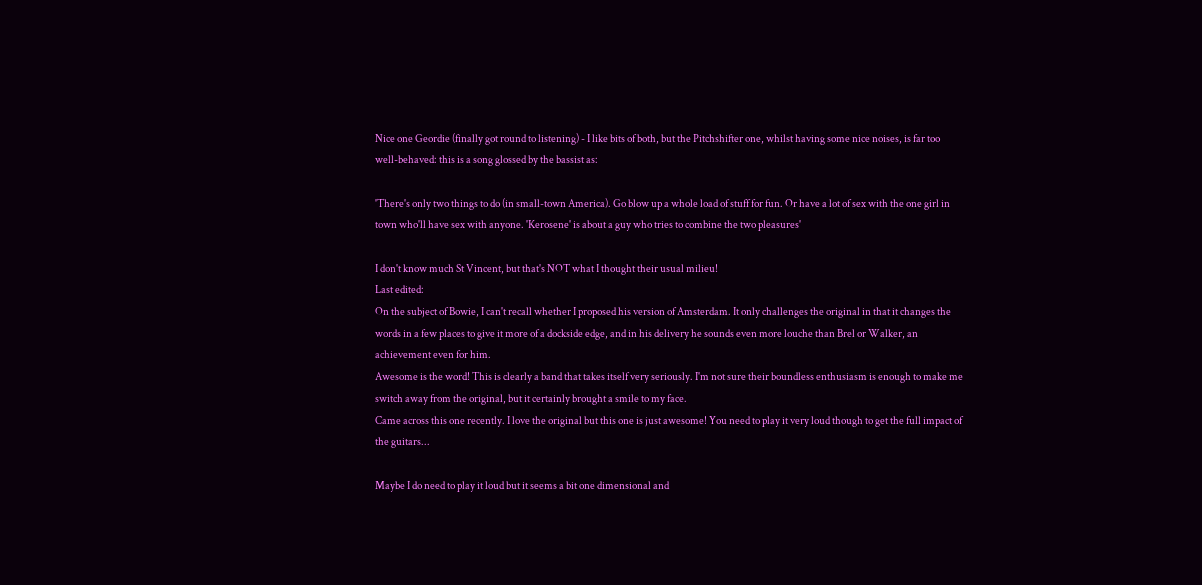Nice one Geordie (finally got round to listening) - I like bits of both, but the Pitchshifter one, whilst having some nice noises, is far too well-behaved: this is a song glossed by the bassist as:

'There's only two things to do (in small-town America). Go blow up a whole load of stuff for fun. Or have a lot of sex with the one girl in town who'll have sex with anyone. 'Kerosene' is about a guy who tries to combine the two pleasures'

I don't know much St Vincent, but that's NOT what I thought their usual milieu!
Last edited:
On the subject of Bowie, I can't recall whether I proposed his version of Amsterdam. It only challenges the original in that it changes the words in a few places to give it more of a dockside edge, and in his delivery he sounds even more louche than Brel or Walker, an achievement even for him.
Awesome is the word! This is clearly a band that takes itself very seriously. I'm not sure their boundless enthusiasm is enough to make me switch away from the original, but it certainly brought a smile to my face.
Came across this one recently. I love the original but this one is just awesome! You need to play it very loud though to get the full impact of the guitars...

Maybe I do need to play it loud but it seems a bit one dimensional and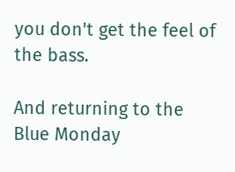you don't get the feel of the bass.

And returning to the Blue Monday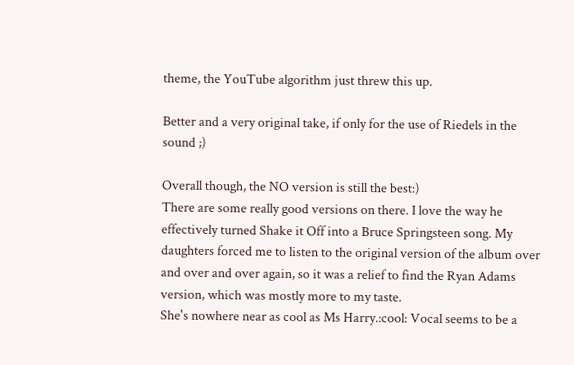theme, the YouTube algorithm just threw this up.

Better and a very original take, if only for the use of Riedels in the sound ;)

Overall though, the NO version is still the best:)
There are some really good versions on there. I love the way he effectively turned Shake it Off into a Bruce Springsteen song. My daughters forced me to listen to the original version of the album over and over and over again, so it was a relief to find the Ryan Adams version, which was mostly more to my taste.
She's nowhere near as cool as Ms Harry.:cool: Vocal seems to be a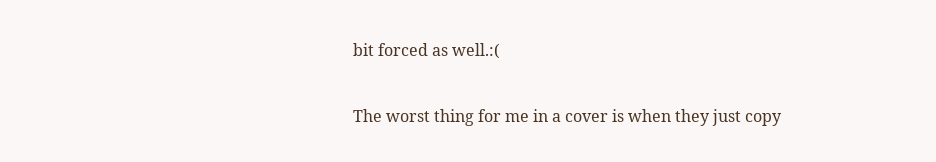bit forced as well.:(

The worst thing for me in a cover is when they just copy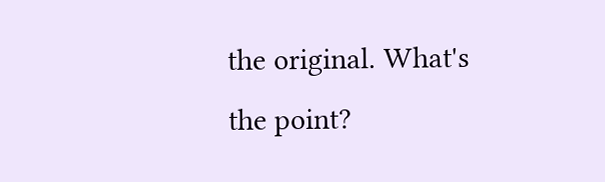the original. What's the point?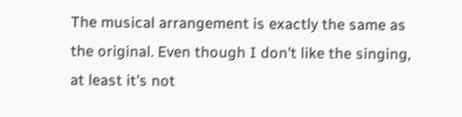The musical arrangement is exactly the same as the original. Even though I don't like the singing, at least it's not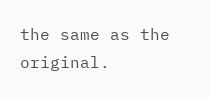the same as the original.